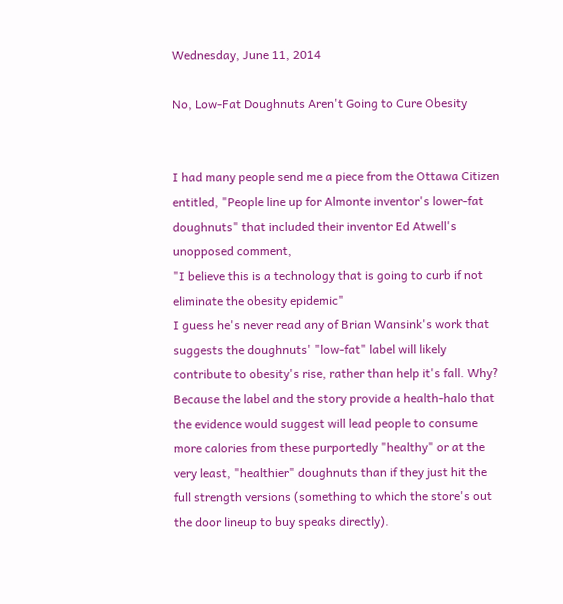Wednesday, June 11, 2014

No, Low-Fat Doughnuts Aren't Going to Cure Obesity


I had many people send me a piece from the Ottawa Citizen entitled, "People line up for Almonte inventor's lower-fat doughnuts" that included their inventor Ed Atwell's unopposed comment,
"I believe this is a technology that is going to curb if not eliminate the obesity epidemic"
I guess he's never read any of Brian Wansink's work that suggests the doughnuts' "low-fat" label will likely contribute to obesity's rise, rather than help it's fall. Why? Because the label and the story provide a health-halo that the evidence would suggest will lead people to consume more calories from these purportedly "healthy" or at the very least, "healthier" doughnuts than if they just hit the full strength versions (something to which the store's out the door lineup to buy speaks directly).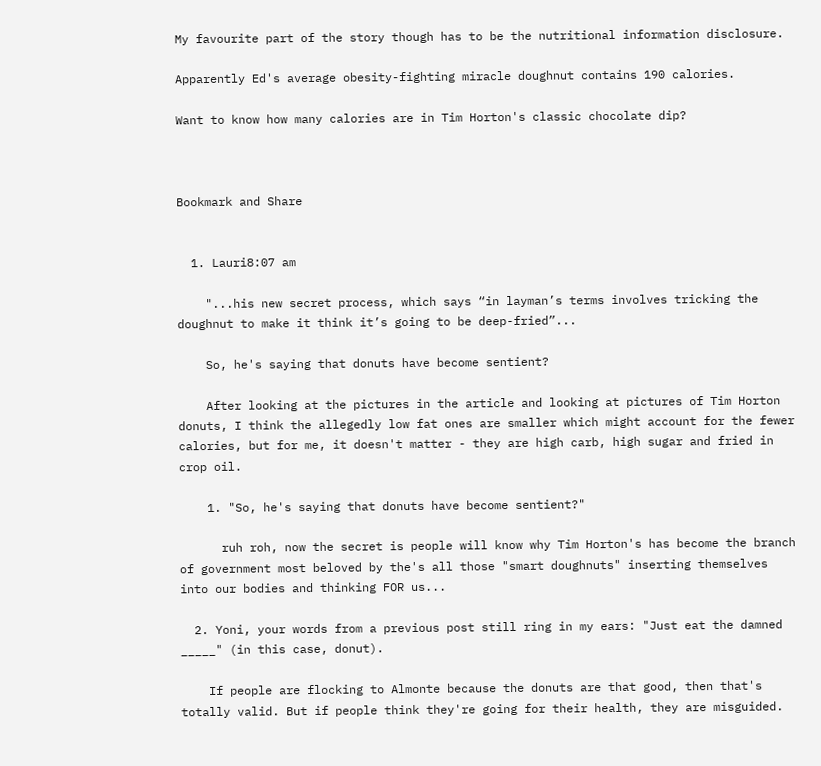My favourite part of the story though has to be the nutritional information disclosure.

Apparently Ed's average obesity-fighting miracle doughnut contains 190 calories.

Want to know how many calories are in Tim Horton's classic chocolate dip?



Bookmark and Share


  1. Lauri8:07 am

    "...his new secret process, which says “in layman’s terms involves tricking the doughnut to make it think it’s going to be deep-fried”...

    So, he's saying that donuts have become sentient?

    After looking at the pictures in the article and looking at pictures of Tim Horton donuts, I think the allegedly low fat ones are smaller which might account for the fewer calories, but for me, it doesn't matter - they are high carb, high sugar and fried in crop oil.

    1. "So, he's saying that donuts have become sentient?"

      ruh roh, now the secret is people will know why Tim Horton's has become the branch of government most beloved by the's all those "smart doughnuts" inserting themselves into our bodies and thinking FOR us...

  2. Yoni, your words from a previous post still ring in my ears: "Just eat the damned _____" (in this case, donut).

    If people are flocking to Almonte because the donuts are that good, then that's totally valid. But if people think they're going for their health, they are misguided.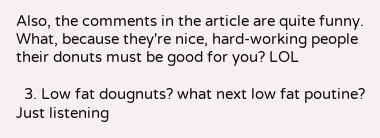Also, the comments in the article are quite funny. What, because they're nice, hard-working people their donuts must be good for you? LOL

  3. Low fat dougnuts? what next low fat poutine? Just listening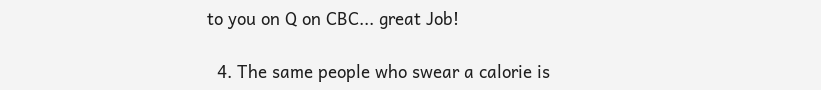to you on Q on CBC... great Job!

  4. The same people who swear a calorie is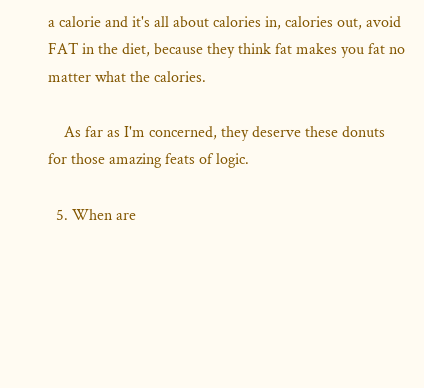a calorie and it's all about calories in, calories out, avoid FAT in the diet, because they think fat makes you fat no matter what the calories.

    As far as I'm concerned, they deserve these donuts for those amazing feats of logic.

  5. When are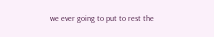we ever going to put to rest the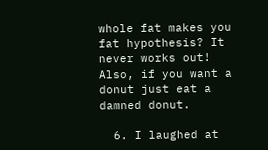whole fat makes you fat hypothesis? It never works out! Also, if you want a donut just eat a damned donut.

  6. I laughed at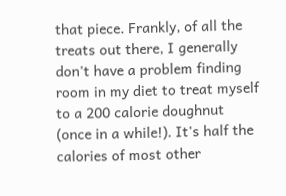that piece. Frankly, of all the treats out there, I generally don't have a problem finding room in my diet to treat myself to a 200 calorie doughnut (once in a while!). It's half the calories of most other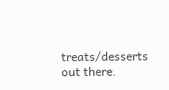treats/desserts out there.